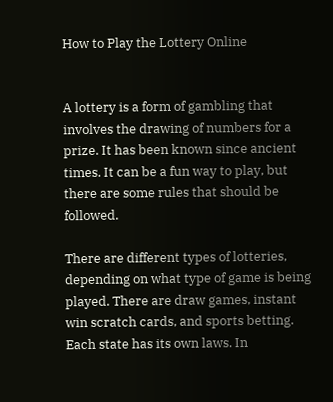How to Play the Lottery Online


A lottery is a form of gambling that involves the drawing of numbers for a prize. It has been known since ancient times. It can be a fun way to play, but there are some rules that should be followed.

There are different types of lotteries, depending on what type of game is being played. There are draw games, instant win scratch cards, and sports betting. Each state has its own laws. In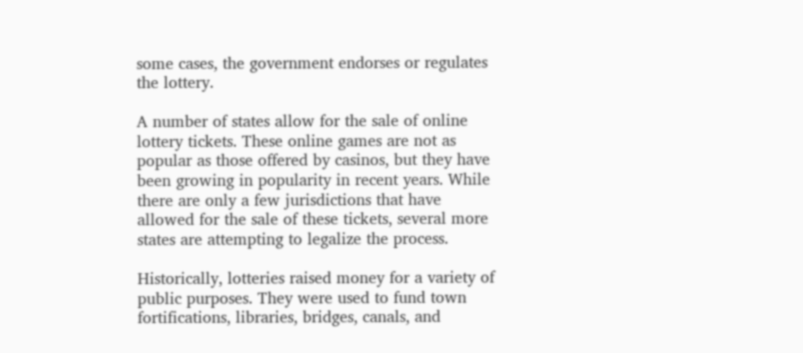some cases, the government endorses or regulates the lottery.

A number of states allow for the sale of online lottery tickets. These online games are not as popular as those offered by casinos, but they have been growing in popularity in recent years. While there are only a few jurisdictions that have allowed for the sale of these tickets, several more states are attempting to legalize the process.

Historically, lotteries raised money for a variety of public purposes. They were used to fund town fortifications, libraries, bridges, canals, and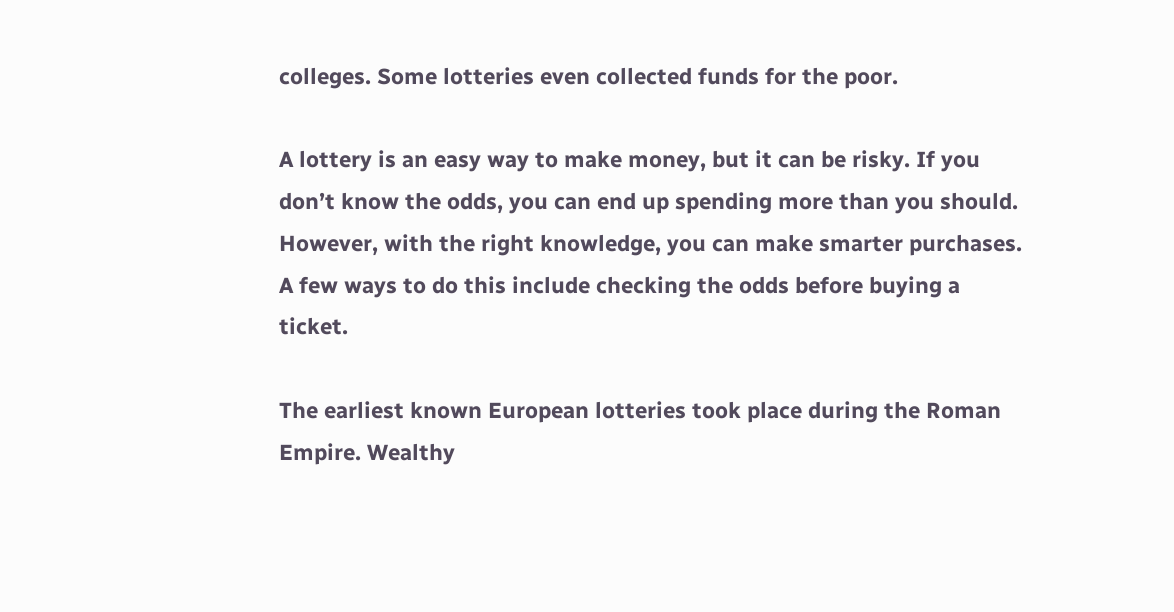colleges. Some lotteries even collected funds for the poor.

A lottery is an easy way to make money, but it can be risky. If you don’t know the odds, you can end up spending more than you should. However, with the right knowledge, you can make smarter purchases. A few ways to do this include checking the odds before buying a ticket.

The earliest known European lotteries took place during the Roman Empire. Wealthy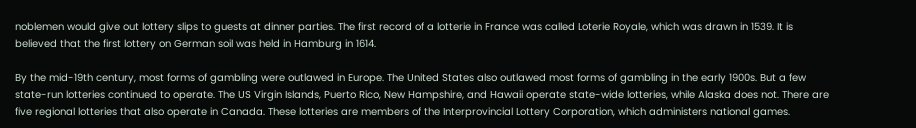noblemen would give out lottery slips to guests at dinner parties. The first record of a lotterie in France was called Loterie Royale, which was drawn in 1539. It is believed that the first lottery on German soil was held in Hamburg in 1614.

By the mid-19th century, most forms of gambling were outlawed in Europe. The United States also outlawed most forms of gambling in the early 1900s. But a few state-run lotteries continued to operate. The US Virgin Islands, Puerto Rico, New Hampshire, and Hawaii operate state-wide lotteries, while Alaska does not. There are five regional lotteries that also operate in Canada. These lotteries are members of the Interprovincial Lottery Corporation, which administers national games.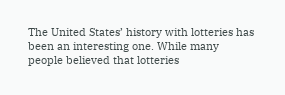The United States’ history with lotteries has been an interesting one. While many people believed that lotteries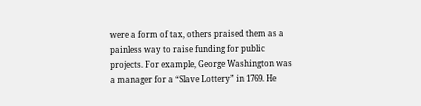were a form of tax, others praised them as a painless way to raise funding for public projects. For example, George Washington was a manager for a “Slave Lottery” in 1769. He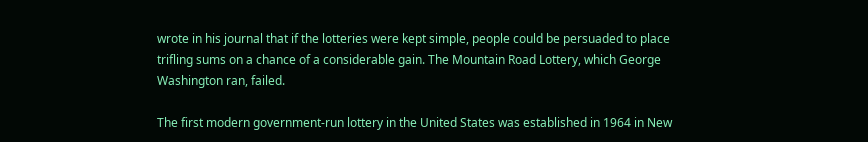wrote in his journal that if the lotteries were kept simple, people could be persuaded to place trifling sums on a chance of a considerable gain. The Mountain Road Lottery, which George Washington ran, failed.

The first modern government-run lottery in the United States was established in 1964 in New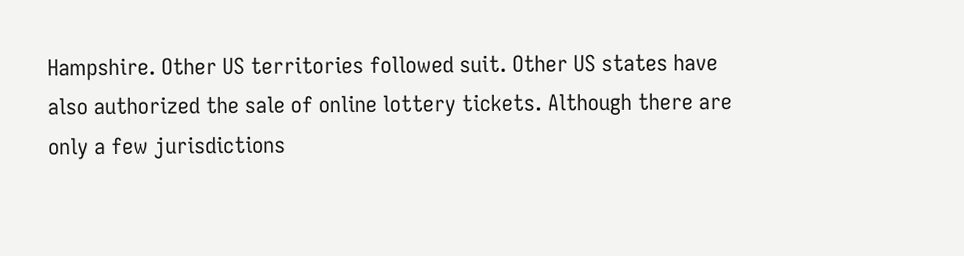Hampshire. Other US territories followed suit. Other US states have also authorized the sale of online lottery tickets. Although there are only a few jurisdictions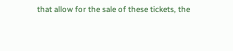that allow for the sale of these tickets, the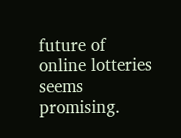future of online lotteries seems promising.